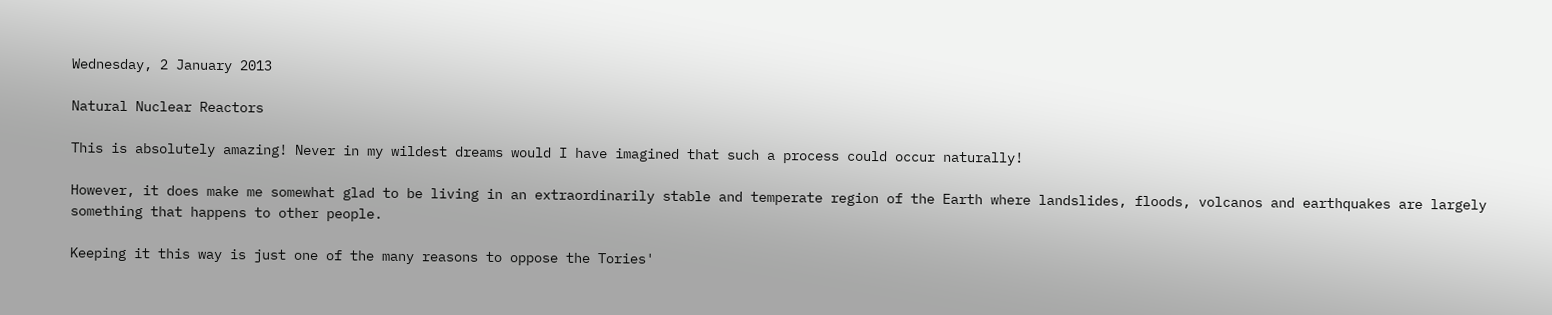Wednesday, 2 January 2013

Natural Nuclear Reactors

This is absolutely amazing! Never in my wildest dreams would I have imagined that such a process could occur naturally!

However, it does make me somewhat glad to be living in an extraordinarily stable and temperate region of the Earth where landslides, floods, volcanos and earthquakes are largely something that happens to other people.

Keeping it this way is just one of the many reasons to oppose the Tories'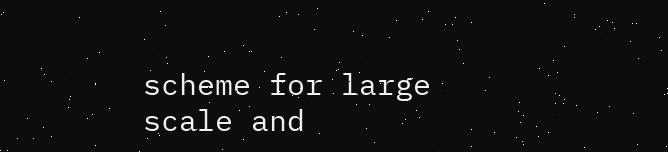scheme for large scale and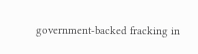government-backed fracking in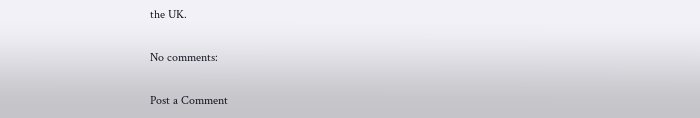the UK.

No comments:

Post a Comment